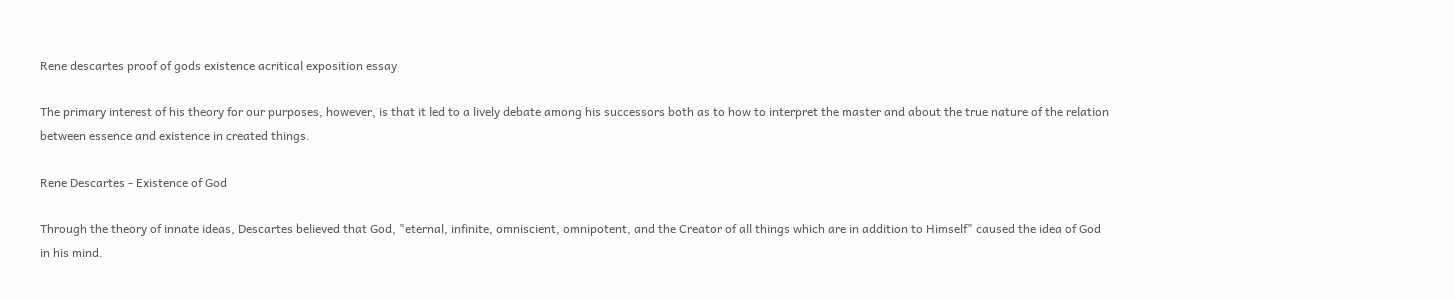Rene descartes proof of gods existence acritical exposition essay

The primary interest of his theory for our purposes, however, is that it led to a lively debate among his successors both as to how to interpret the master and about the true nature of the relation between essence and existence in created things.

Rene Descartes - Existence of God

Through the theory of innate ideas, Descartes believed that God, "eternal, infinite, omniscient, omnipotent, and the Creator of all things which are in addition to Himself" caused the idea of God in his mind.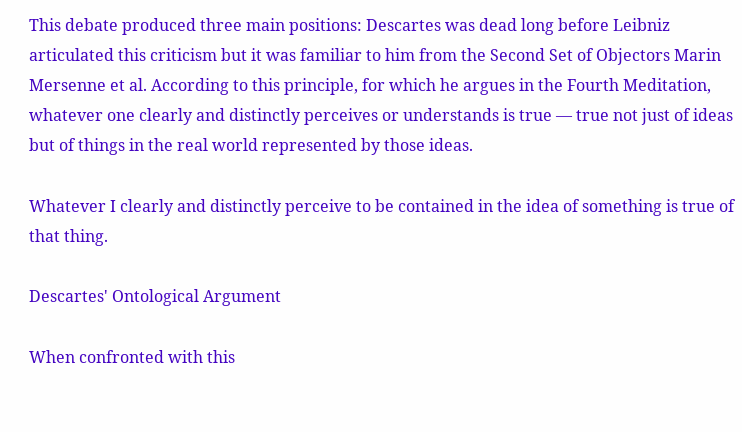This debate produced three main positions: Descartes was dead long before Leibniz articulated this criticism but it was familiar to him from the Second Set of Objectors Marin Mersenne et al. According to this principle, for which he argues in the Fourth Meditation, whatever one clearly and distinctly perceives or understands is true — true not just of ideas but of things in the real world represented by those ideas.

Whatever I clearly and distinctly perceive to be contained in the idea of something is true of that thing.

Descartes' Ontological Argument

When confronted with this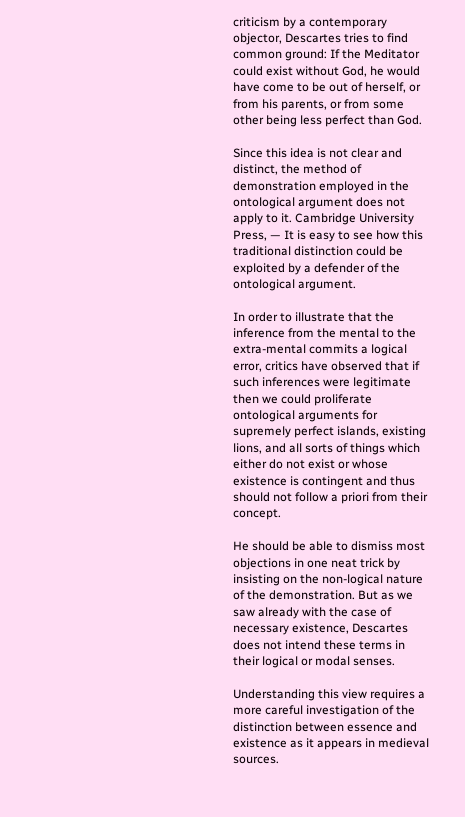criticism by a contemporary objector, Descartes tries to find common ground: If the Meditator could exist without God, he would have come to be out of herself, or from his parents, or from some other being less perfect than God.

Since this idea is not clear and distinct, the method of demonstration employed in the ontological argument does not apply to it. Cambridge University Press, — It is easy to see how this traditional distinction could be exploited by a defender of the ontological argument.

In order to illustrate that the inference from the mental to the extra-mental commits a logical error, critics have observed that if such inferences were legitimate then we could proliferate ontological arguments for supremely perfect islands, existing lions, and all sorts of things which either do not exist or whose existence is contingent and thus should not follow a priori from their concept.

He should be able to dismiss most objections in one neat trick by insisting on the non-logical nature of the demonstration. But as we saw already with the case of necessary existence, Descartes does not intend these terms in their logical or modal senses.

Understanding this view requires a more careful investigation of the distinction between essence and existence as it appears in medieval sources.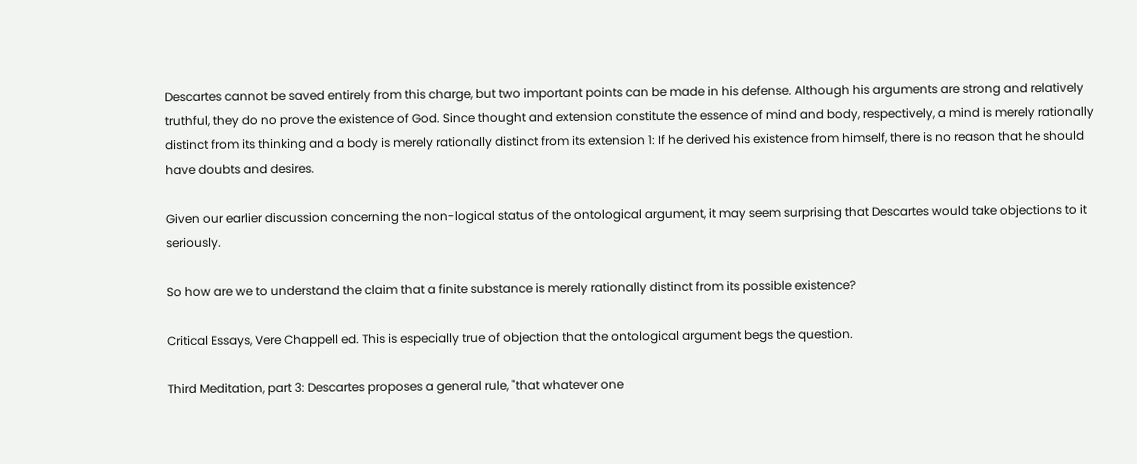Descartes cannot be saved entirely from this charge, but two important points can be made in his defense. Although his arguments are strong and relatively truthful, they do no prove the existence of God. Since thought and extension constitute the essence of mind and body, respectively, a mind is merely rationally distinct from its thinking and a body is merely rationally distinct from its extension 1: If he derived his existence from himself, there is no reason that he should have doubts and desires.

Given our earlier discussion concerning the non-logical status of the ontological argument, it may seem surprising that Descartes would take objections to it seriously.

So how are we to understand the claim that a finite substance is merely rationally distinct from its possible existence?

Critical Essays, Vere Chappell ed. This is especially true of objection that the ontological argument begs the question.

Third Meditation, part 3: Descartes proposes a general rule, "that whatever one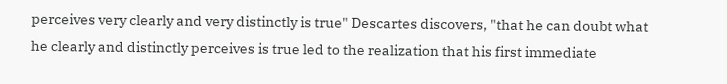perceives very clearly and very distinctly is true" Descartes discovers, "that he can doubt what he clearly and distinctly perceives is true led to the realization that his first immediate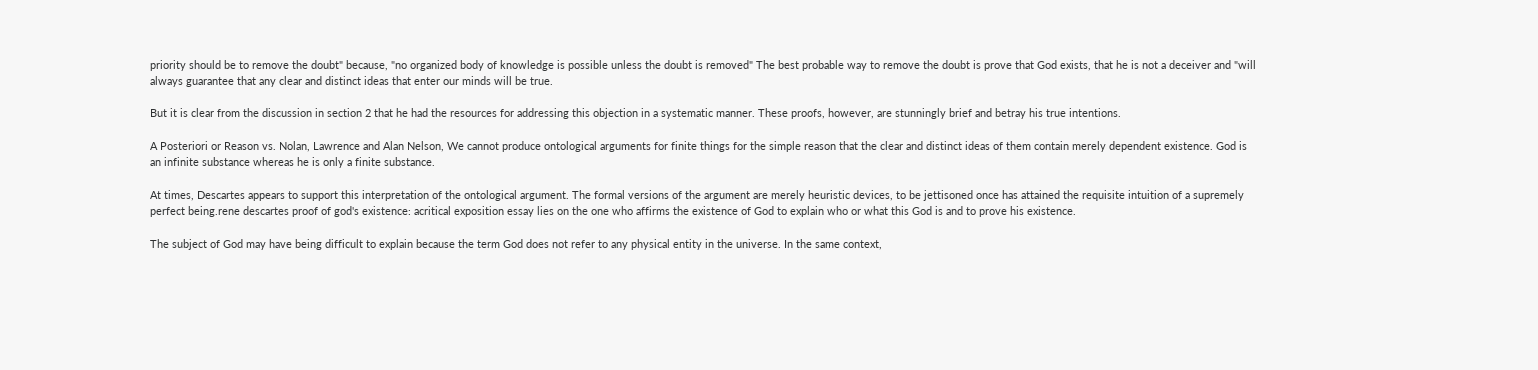priority should be to remove the doubt" because, "no organized body of knowledge is possible unless the doubt is removed" The best probable way to remove the doubt is prove that God exists, that he is not a deceiver and "will always guarantee that any clear and distinct ideas that enter our minds will be true.

But it is clear from the discussion in section 2 that he had the resources for addressing this objection in a systematic manner. These proofs, however, are stunningly brief and betray his true intentions.

A Posteriori or Reason vs. Nolan, Lawrence and Alan Nelson, We cannot produce ontological arguments for finite things for the simple reason that the clear and distinct ideas of them contain merely dependent existence. God is an infinite substance whereas he is only a finite substance.

At times, Descartes appears to support this interpretation of the ontological argument. The formal versions of the argument are merely heuristic devices, to be jettisoned once has attained the requisite intuition of a supremely perfect being.rene descartes proof of god's existence: acritical exposition essay lies on the one who affirms the existence of God to explain who or what this God is and to prove his existence.

The subject of God may have being difficult to explain because the term God does not refer to any physical entity in the universe. In the same context,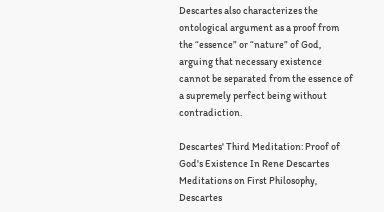Descartes also characterizes the ontological argument as a proof from the “essence” or “nature” of God, arguing that necessary existence cannot be separated from the essence of a supremely perfect being without contradiction.

Descartes' Third Meditation: Proof of God's Existence In Rene Descartes Meditations on First Philosophy, Descartes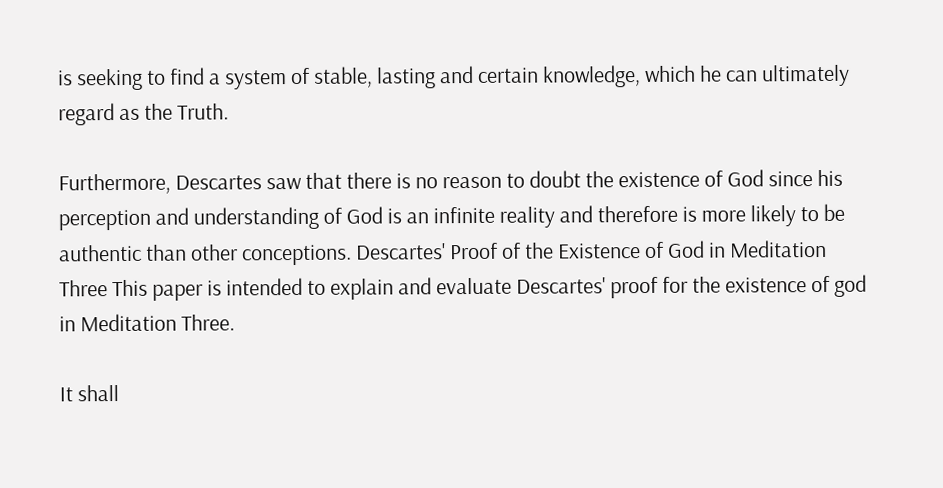is seeking to find a system of stable, lasting and certain knowledge, which he can ultimately regard as the Truth.

Furthermore, Descartes saw that there is no reason to doubt the existence of God since his perception and understanding of God is an infinite reality and therefore is more likely to be authentic than other conceptions. Descartes' Proof of the Existence of God in Meditation Three This paper is intended to explain and evaluate Descartes' proof for the existence of god in Meditation Three.

It shall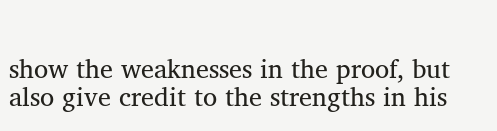show the weaknesses in the proof, but also give credit to the strengths in his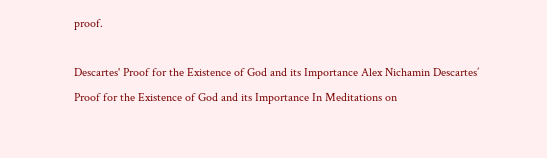proof.

Descartes' Proof for the Existence of God and its Importance Alex Nichamin Descartes’ Proof for the Existence of God and its Importance In Meditations on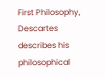First Philosophy, Descartes describes his philosophical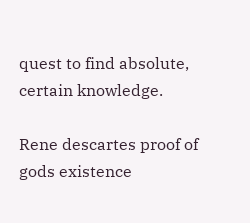quest to find absolute, certain knowledge.

Rene descartes proof of gods existence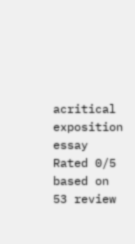acritical exposition essay
Rated 0/5 based on 53 review